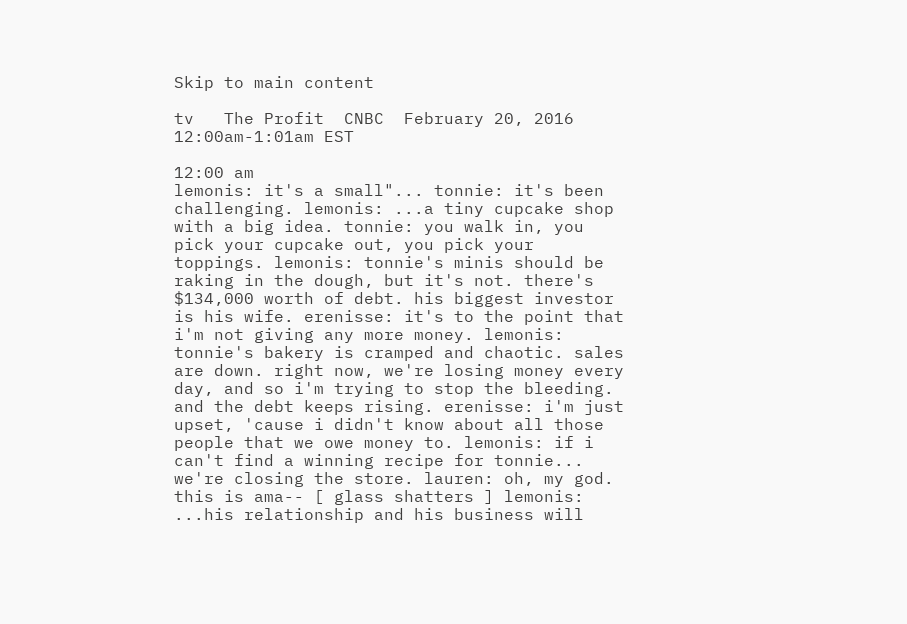Skip to main content

tv   The Profit  CNBC  February 20, 2016 12:00am-1:01am EST

12:00 am
lemonis: it's a small"... tonnie: it's been challenging. lemonis: ...a tiny cupcake shop with a big idea. tonnie: you walk in, you pick your cupcake out, you pick your toppings. lemonis: tonnie's minis should be raking in the dough, but it's not. there's $134,000 worth of debt. his biggest investor is his wife. erenisse: it's to the point that i'm not giving any more money. lemonis: tonnie's bakery is cramped and chaotic. sales are down. right now, we're losing money every day, and so i'm trying to stop the bleeding. and the debt keeps rising. erenisse: i'm just upset, 'cause i didn't know about all those people that we owe money to. lemonis: if i can't find a winning recipe for tonnie... we're closing the store. lauren: oh, my god. this is ama-- [ glass shatters ] lemonis: ...his relationship and his business will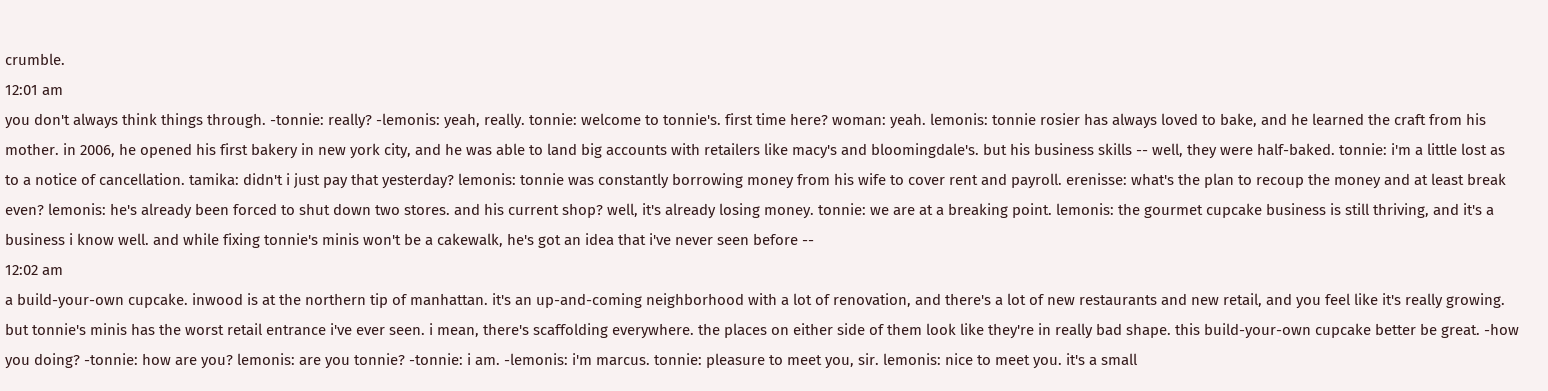crumble.
12:01 am
you don't always think things through. -tonnie: really? -lemonis: yeah, really. tonnie: welcome to tonnie's. first time here? woman: yeah. lemonis: tonnie rosier has always loved to bake, and he learned the craft from his mother. in 2006, he opened his first bakery in new york city, and he was able to land big accounts with retailers like macy's and bloomingdale's. but his business skills -- well, they were half-baked. tonnie: i'm a little lost as to a notice of cancellation. tamika: didn't i just pay that yesterday? lemonis: tonnie was constantly borrowing money from his wife to cover rent and payroll. erenisse: what's the plan to recoup the money and at least break even? lemonis: he's already been forced to shut down two stores. and his current shop? well, it's already losing money. tonnie: we are at a breaking point. lemonis: the gourmet cupcake business is still thriving, and it's a business i know well. and while fixing tonnie's minis won't be a cakewalk, he's got an idea that i've never seen before --
12:02 am
a build-your-own cupcake. inwood is at the northern tip of manhattan. it's an up-and-coming neighborhood with a lot of renovation, and there's a lot of new restaurants and new retail, and you feel like it's really growing. but tonnie's minis has the worst retail entrance i've ever seen. i mean, there's scaffolding everywhere. the places on either side of them look like they're in really bad shape. this build-your-own cupcake better be great. -how you doing? -tonnie: how are you? lemonis: are you tonnie? -tonnie: i am. -lemonis: i'm marcus. tonnie: pleasure to meet you, sir. lemonis: nice to meet you. it's a small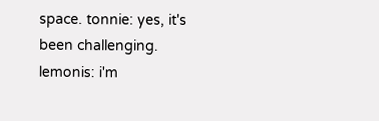space. tonnie: yes, it's been challenging. lemonis: i'm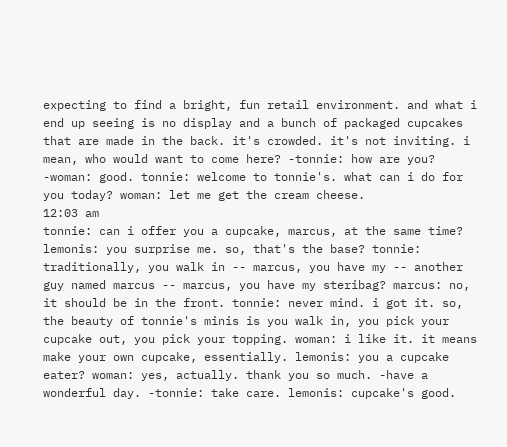expecting to find a bright, fun retail environment. and what i end up seeing is no display and a bunch of packaged cupcakes that are made in the back. it's crowded. it's not inviting. i mean, who would want to come here? -tonnie: how are you? -woman: good. tonnie: welcome to tonnie's. what can i do for you today? woman: let me get the cream cheese.
12:03 am
tonnie: can i offer you a cupcake, marcus, at the same time? lemonis: you surprise me. so, that's the base? tonnie: traditionally, you walk in -- marcus, you have my -- another guy named marcus -- marcus, you have my steribag? marcus: no, it should be in the front. tonnie: never mind. i got it. so, the beauty of tonnie's minis is you walk in, you pick your cupcake out, you pick your topping. woman: i like it. it means make your own cupcake, essentially. lemonis: you a cupcake eater? woman: yes, actually. thank you so much. -have a wonderful day. -tonnie: take care. lemonis: cupcake's good.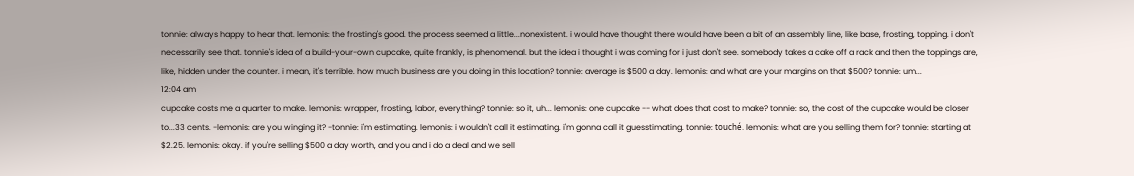tonnie: always happy to hear that. lemonis: the frosting's good. the process seemed a little...nonexistent. i would have thought there would have been a bit of an assembly line, like base, frosting, topping. i don't necessarily see that. tonnie's idea of a build-your-own cupcake, quite frankly, is phenomenal. but the idea i thought i was coming for i just don't see. somebody takes a cake off a rack and then the toppings are, like, hidden under the counter. i mean, it's terrible. how much business are you doing in this location? tonnie: average is $500 a day. lemonis: and what are your margins on that $500? tonnie: um...
12:04 am
cupcake costs me a quarter to make. lemonis: wrapper, frosting, labor, everything? tonnie: so it, uh... lemonis: one cupcake -- what does that cost to make? tonnie: so, the cost of the cupcake would be closer to...33 cents. -lemonis: are you winging it? -tonnie: i'm estimating. lemonis: i wouldn't call it estimating. i'm gonna call it guesstimating. tonnie: touché. lemonis: what are you selling them for? tonnie: starting at $2.25. lemonis: okay. if you're selling $500 a day worth, and you and i do a deal and we sell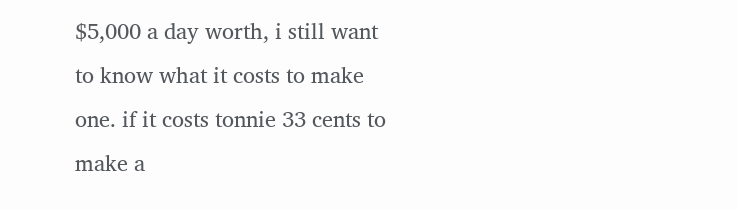$5,000 a day worth, i still want to know what it costs to make one. if it costs tonnie 33 cents to make a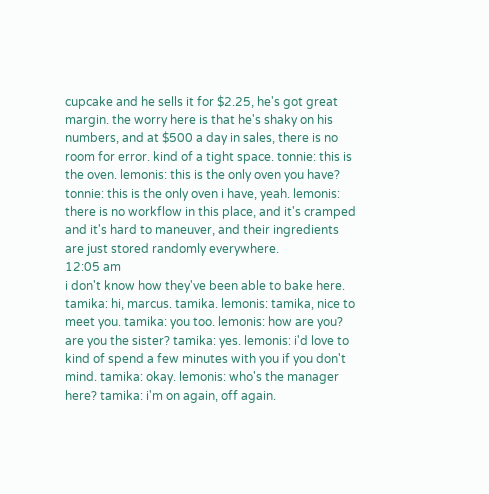cupcake and he sells it for $2.25, he's got great margin. the worry here is that he's shaky on his numbers, and at $500 a day in sales, there is no room for error. kind of a tight space. tonnie: this is the oven. lemonis: this is the only oven you have? tonnie: this is the only oven i have, yeah. lemonis: there is no workflow in this place, and it's cramped and it's hard to maneuver, and their ingredients are just stored randomly everywhere.
12:05 am
i don't know how they've been able to bake here. tamika: hi, marcus. tamika. lemonis: tamika, nice to meet you. tamika: you too. lemonis: how are you? are you the sister? tamika: yes. lemonis: i'd love to kind of spend a few minutes with you if you don't mind. tamika: okay. lemonis: who's the manager here? tamika: i'm on again, off again.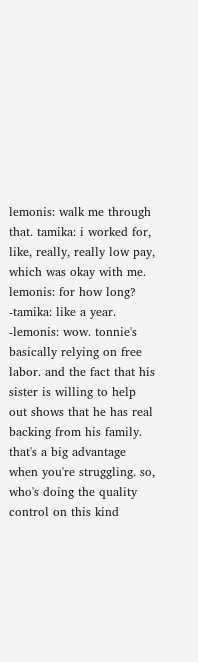lemonis: walk me through that. tamika: i worked for, like, really, really low pay, which was okay with me. lemonis: for how long? -tamika: like a year. -lemonis: wow. tonnie's basically relying on free labor. and the fact that his sister is willing to help out shows that he has real backing from his family. that's a big advantage when you're struggling. so, who's doing the quality control on this kind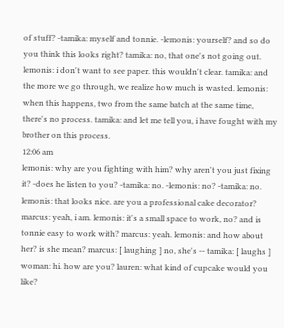of stuff? -tamika: myself and tonnie. -lemonis: yourself? and so do you think this looks right? tamika: no, that one's not going out. lemonis: i don't want to see paper. this wouldn't clear. tamika: and the more we go through, we realize how much is wasted. lemonis: when this happens, two from the same batch at the same time, there's no process. tamika: and let me tell you, i have fought with my brother on this process.
12:06 am
lemonis: why are you fighting with him? why aren't you just fixing it? -does he listen to you? -tamika: no. -lemonis: no? -tamika: no. lemonis: that looks nice. are you a professional cake decorator? marcus: yeah, i am. lemonis: it's a small space to work, no? and is tonnie easy to work with? marcus: yeah. lemonis: and how about her? is she mean? marcus: [ laughing ] no, she's -- tamika: [ laughs ] woman: hi. how are you? lauren: what kind of cupcake would you like?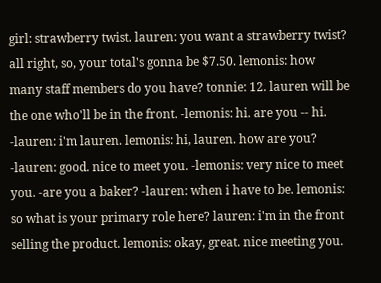girl: strawberry twist. lauren: you want a strawberry twist? all right, so, your total's gonna be $7.50. lemonis: how many staff members do you have? tonnie: 12. lauren will be the one who'll be in the front. -lemonis: hi. are you -- hi. -lauren: i'm lauren. lemonis: hi, lauren. how are you? -lauren: good. nice to meet you. -lemonis: very nice to meet you. -are you a baker? -lauren: when i have to be. lemonis: so what is your primary role here? lauren: i'm in the front selling the product. lemonis: okay, great. nice meeting you.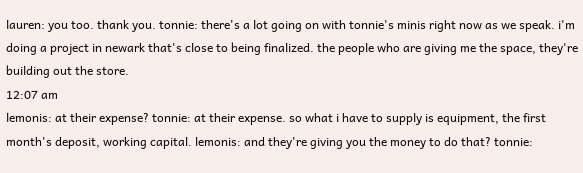lauren: you too. thank you. tonnie: there's a lot going on with tonnie's minis right now as we speak. i'm doing a project in newark that's close to being finalized. the people who are giving me the space, they're building out the store.
12:07 am
lemonis: at their expense? tonnie: at their expense. so what i have to supply is equipment, the first month's deposit, working capital. lemonis: and they're giving you the money to do that? tonnie: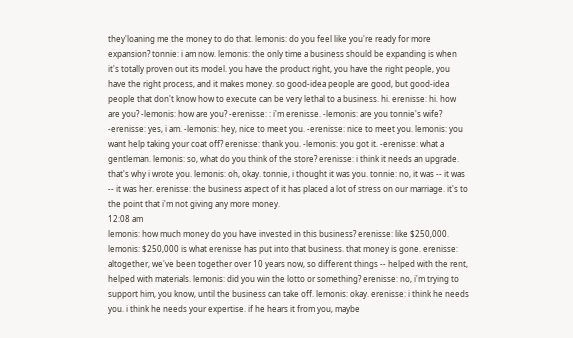they'loaning me the money to do that. lemonis: do you feel like you're ready for more expansion? tonnie: i am now. lemonis: the only time a business should be expanding is when it's totally proven out its model. you have the product right, you have the right people, you have the right process, and it makes money. so good-idea people are good, but good-idea people that don't know how to execute can be very lethal to a business. hi. erenisse: hi. how are you? -lemonis: how are you? -erenisse: : i'm erenisse. -lemonis: are you tonnie's wife? -erenisse: yes, i am. -lemonis: hey, nice to meet you. -erenisse: nice to meet you. lemonis: you want help taking your coat off? erenisse: thank you. -lemonis: you got it. -erenisse: what a gentleman. lemonis: so, what do you think of the store? erenisse: i think it needs an upgrade. that's why i wrote you. lemonis: oh, okay. tonnie, i thought it was you. tonnie: no, it was -- it was -- it was her. erenisse: the business aspect of it has placed a lot of stress on our marriage. it's to the point that i'm not giving any more money.
12:08 am
lemonis: how much money do you have invested in this business? erenisse: like $250,000. lemonis: $250,000 is what erenisse has put into that business. that money is gone. erenisse: altogether, we've been together over 10 years now, so different things -- helped with the rent, helped with materials. lemonis: did you win the lotto or something? erenisse: no, i'm trying to support him, you know, until the business can take off. lemonis: okay. erenisse: i think he needs you. i think he needs your expertise. if he hears it from you, maybe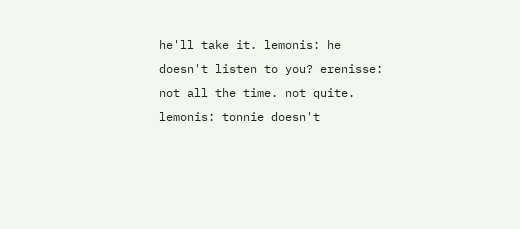he'll take it. lemonis: he doesn't listen to you? erenisse: not all the time. not quite. lemonis: tonnie doesn't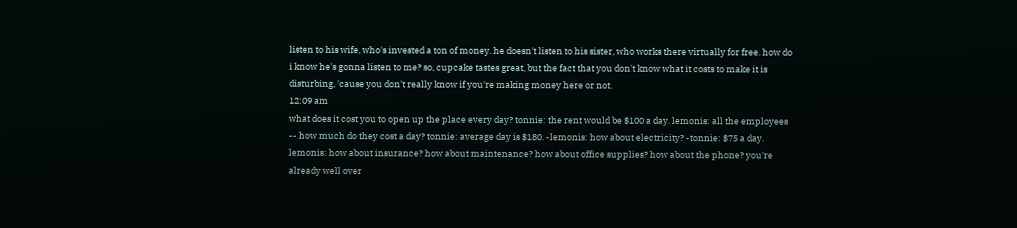listen to his wife, who's invested a ton of money. he doesn't listen to his sister, who works there virtually for free. how do i know he's gonna listen to me? so, cupcake tastes great, but the fact that you don't know what it costs to make it is disturbing, 'cause you don't really know if you're making money here or not.
12:09 am
what does it cost you to open up the place every day? tonnie: the rent would be $100 a day. lemonis: all the employees -- how much do they cost a day? tonnie: average day is $180. -lemonis: how about electricity? -tonnie: $75 a day. lemonis: how about insurance? how about maintenance? how about office supplies? how about the phone? you're already well over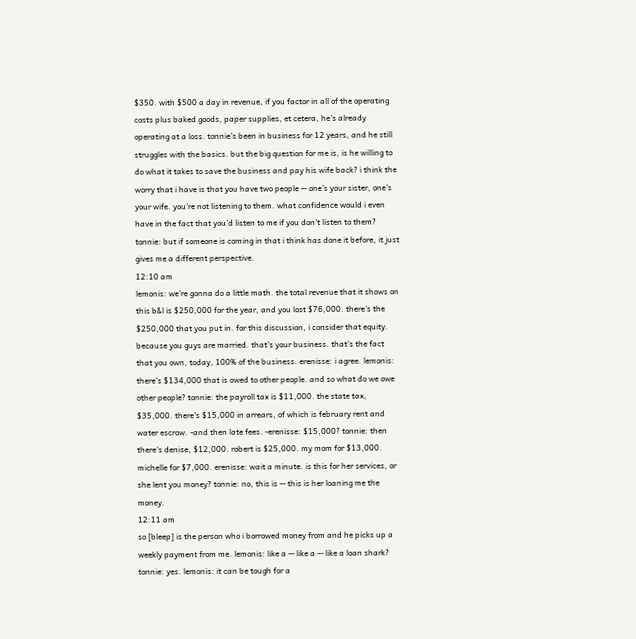$350. with $500 a day in revenue, if you factor in all of the operating costs plus baked goods, paper supplies, et cetera, he's already operating at a loss. tonnie's been in business for 12 years, and he still struggles with the basics. but the big question for me is, is he willing to do what it takes to save the business and pay his wife back? i think the worry that i have is that you have two people -- one's your sister, one's your wife. you're not listening to them. what confidence would i even have in the fact that you'd listen to me if you don't listen to them? tonnie: but if someone is coming in that i think has done it before, it just gives me a different perspective.
12:10 am
lemonis: we're gonna do a little math. the total revenue that it shows on this b&l is $250,000 for the year, and you lost $76,000. there's the $250,000 that you put in. for this discussion, i consider that equity. because you guys are married. that's your business. that's the fact that you own, today, 100% of the business. erenisse: i agree. lemonis: there's $134,000 that is owed to other people. and so what do we owe other people? tonnie: the payroll tax is $11,000. the state tax, $35,000. there's $15,000 in arrears, of which is february rent and water escrow. -and then late fees. -erenisse: $15,000? tonnie: then there's denise, $12,000. robert is $25,000. my mom for $13,000. michelle for $7,000. erenisse: wait a minute. is this for her services, or she lent you money? tonnie: no, this is -- this is her loaning me the money.
12:11 am
so [bleep] is the person who i borrowed money from and he picks up a weekly payment from me. lemonis: like a -- like a -- like a loan shark? tonnie: yes. lemonis: it can be tough for a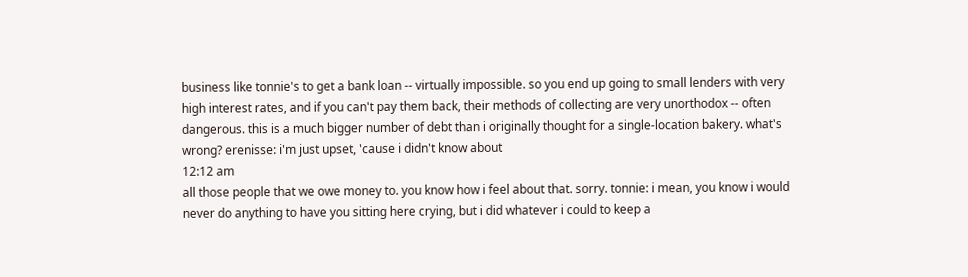business like tonnie's to get a bank loan -- virtually impossible. so you end up going to small lenders with very high interest rates, and if you can't pay them back, their methods of collecting are very unorthodox -- often dangerous. this is a much bigger number of debt than i originally thought for a single-location bakery. what's wrong? erenisse: i'm just upset, 'cause i didn't know about
12:12 am
all those people that we owe money to. you know how i feel about that. sorry. tonnie: i mean, you know i would never do anything to have you sitting here crying, but i did whatever i could to keep a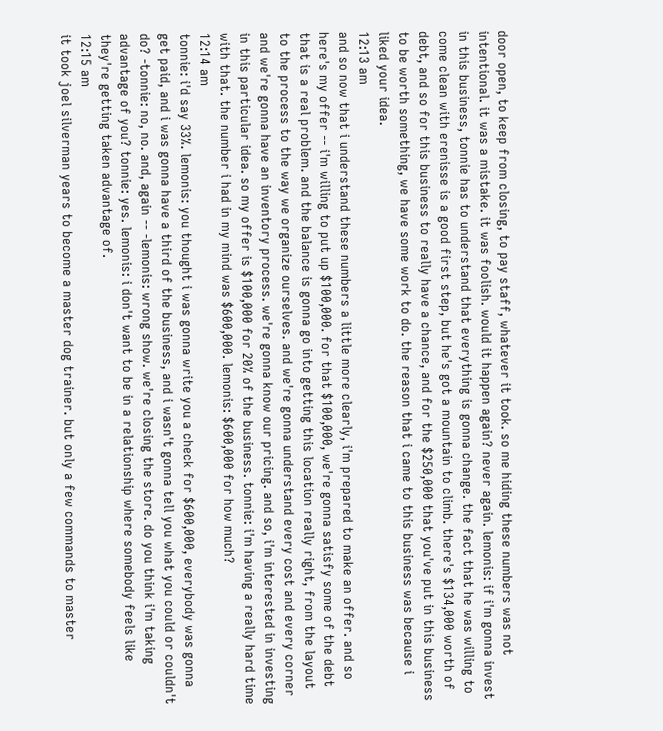door open, to keep from closing, to pay staff, whatever it took. so me hiding these numbers was not intentional. it was a mistake. it was foolish. would it happen again? never again. lemonis: if i'm gonna invest in this business, tonnie has to understand that everything is gonna change. the fact that he was willing to come clean with erenisse is a good first step, but he's got a mountain to climb. there's $134,000 worth of debt, and so for this business to really have a chance, and for the $250,000 that you've put in this business to be worth something, we have some work to do. the reason that i came to this business was because i liked your idea.
12:13 am
and so now that i understand these numbers a little more clearly, i'm prepared to make an offer. and so here's my offer -- i'm willing to put up $100,000. for that $100,000, we're gonna satisfy some of the debt that is a real problem. and the balance is gonna go into getting this location really right, from the layout to the process to the way we organize ourselves. and we're gonna understand every cost and every corner and we're gonna have an inventory process. we're gonna know our pricing. and so, i'm interested in investing in this particular idea. so my offer is $100,000 for 20% of the business. tonnie: i'm having a really hard time with that. the number i had in my mind was $600,000. lemonis: $600,000 for how much?
12:14 am
tonnie: i'd say 33%. lemonis: you thought i was gonna write you a check for $600,000, everybody was gonna get paid, and i was gonna have a third of the business, and i wasn't gonna tell you what you could or couldn't do? -tonnie: no, no. and, again -- -lemonis: wrong show. we're closing the store. do you think i'm taking advantage of you? tonnie: yes. lemonis: i don't want to be in a relationship where somebody feels like they're getting taken advantage of.
12:15 am
it took joel silverman years to become a master dog trainer. but only a few commands to master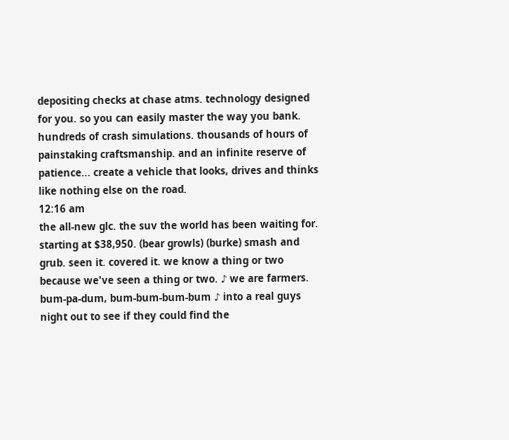depositing checks at chase atms. technology designed for you. so you can easily master the way you bank. hundreds of crash simulations. thousands of hours of painstaking craftsmanship. and an infinite reserve of patience... create a vehicle that looks, drives and thinks like nothing else on the road.
12:16 am
the all-new glc. the suv the world has been waiting for. starting at $38,950. (bear growls) (burke) smash and grub. seen it. covered it. we know a thing or two because we've seen a thing or two. ♪ we are farmers. bum-pa-dum, bum-bum-bum-bum ♪ into a real guys night out to see if they could find the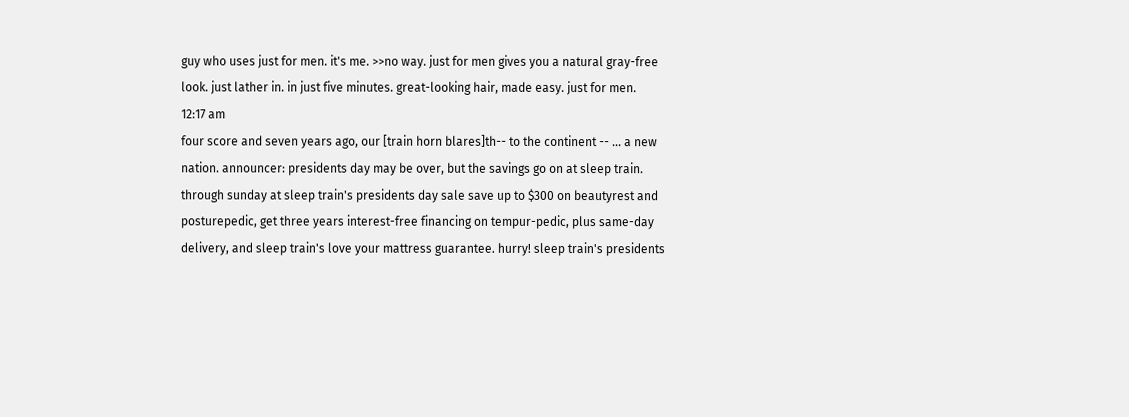guy who uses just for men. it's me. >>no way. just for men gives you a natural gray-free look. just lather in. in just five minutes. great-looking hair, made easy. just for men.
12:17 am
four score and seven years ago, our [train horn blares]th-- to the continent -- ... a new nation. announcer: presidents day may be over, but the savings go on at sleep train. through sunday at sleep train's presidents day sale save up to $300 on beautyrest and posturepedic, get three years interest-free financing on tempur-pedic, plus same-day delivery, and sleep train's love your mattress guarantee. hurry! sleep train's presidents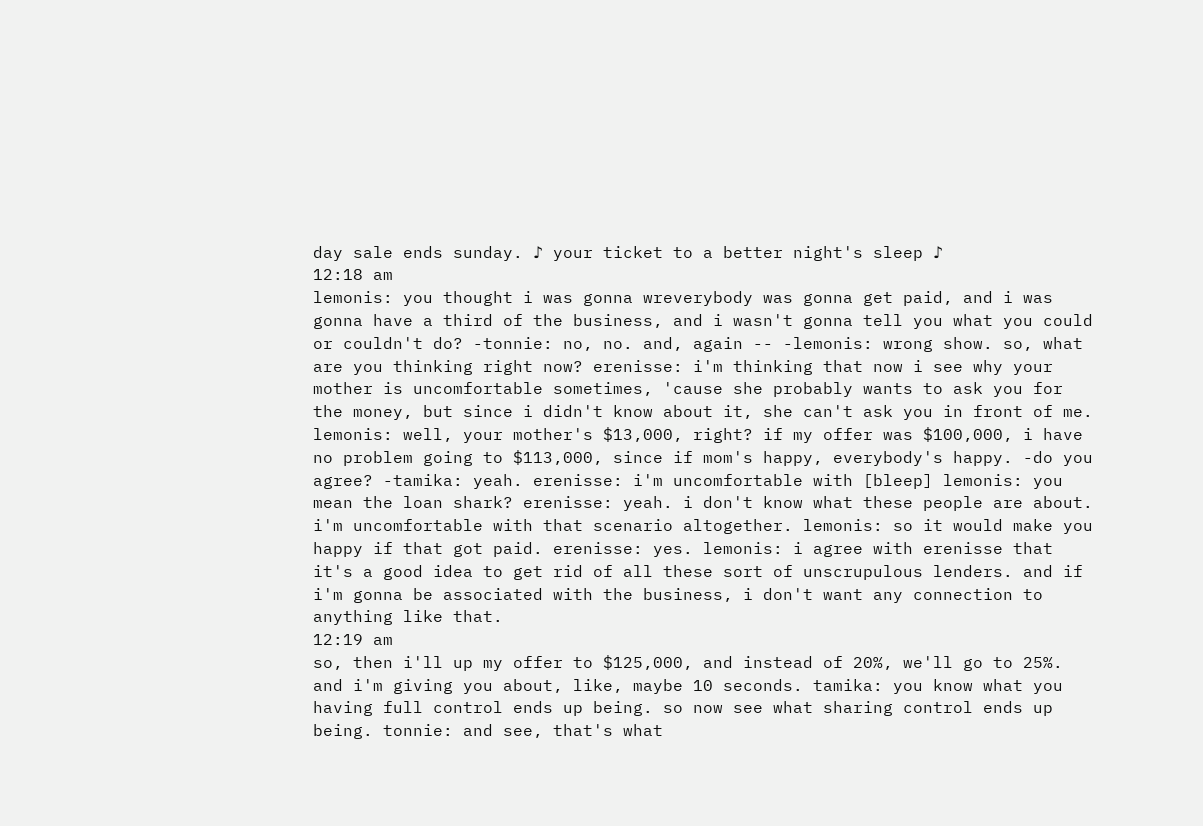day sale ends sunday. ♪ your ticket to a better night's sleep ♪
12:18 am
lemonis: you thought i was gonna wreverybody was gonna get paid, and i was gonna have a third of the business, and i wasn't gonna tell you what you could or couldn't do? -tonnie: no, no. and, again -- -lemonis: wrong show. so, what are you thinking right now? erenisse: i'm thinking that now i see why your mother is uncomfortable sometimes, 'cause she probably wants to ask you for the money, but since i didn't know about it, she can't ask you in front of me. lemonis: well, your mother's $13,000, right? if my offer was $100,000, i have no problem going to $113,000, since if mom's happy, everybody's happy. -do you agree? -tamika: yeah. erenisse: i'm uncomfortable with [bleep] lemonis: you mean the loan shark? erenisse: yeah. i don't know what these people are about. i'm uncomfortable with that scenario altogether. lemonis: so it would make you happy if that got paid. erenisse: yes. lemonis: i agree with erenisse that it's a good idea to get rid of all these sort of unscrupulous lenders. and if i'm gonna be associated with the business, i don't want any connection to anything like that.
12:19 am
so, then i'll up my offer to $125,000, and instead of 20%, we'll go to 25%. and i'm giving you about, like, maybe 10 seconds. tamika: you know what you having full control ends up being. so now see what sharing control ends up being. tonnie: and see, that's what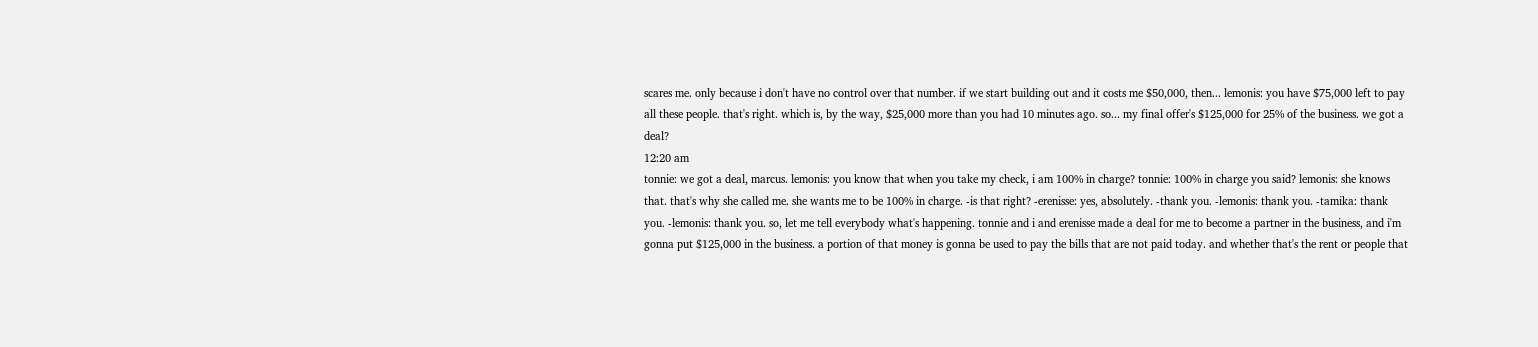scares me. only because i don't have no control over that number. if we start building out and it costs me $50,000, then... lemonis: you have $75,000 left to pay all these people. that's right. which is, by the way, $25,000 more than you had 10 minutes ago. so... my final offer's $125,000 for 25% of the business. we got a deal?
12:20 am
tonnie: we got a deal, marcus. lemonis: you know that when you take my check, i am 100% in charge? tonnie: 100% in charge you said? lemonis: she knows that. that's why she called me. she wants me to be 100% in charge. -is that right? -erenisse: yes, absolutely. -thank you. -lemonis: thank you. -tamika: thank you. -lemonis: thank you. so, let me tell everybody what's happening. tonnie and i and erenisse made a deal for me to become a partner in the business, and i'm gonna put $125,000 in the business. a portion of that money is gonna be used to pay the bills that are not paid today. and whether that's the rent or people that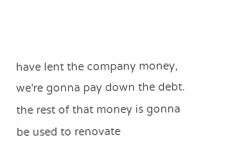have lent the company money, we're gonna pay down the debt. the rest of that money is gonna be used to renovate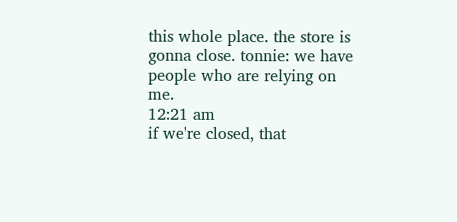this whole place. the store is gonna close. tonnie: we have people who are relying on me.
12:21 am
if we're closed, that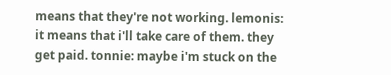means that they're not working. lemonis: it means that i'll take care of them. they get paid. tonnie: maybe i'm stuck on the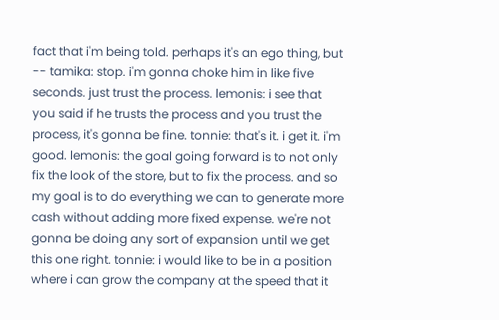fact that i'm being told. perhaps it's an ego thing, but -- tamika: stop. i'm gonna choke him in like five seconds. just trust the process. lemonis: i see that you said if he trusts the process and you trust the process, it's gonna be fine. tonnie: that's it. i get it. i'm good. lemonis: the goal going forward is to not only fix the look of the store, but to fix the process. and so my goal is to do everything we can to generate more cash without adding more fixed expense. we're not gonna be doing any sort of expansion until we get this one right. tonnie: i would like to be in a position where i can grow the company at the speed that it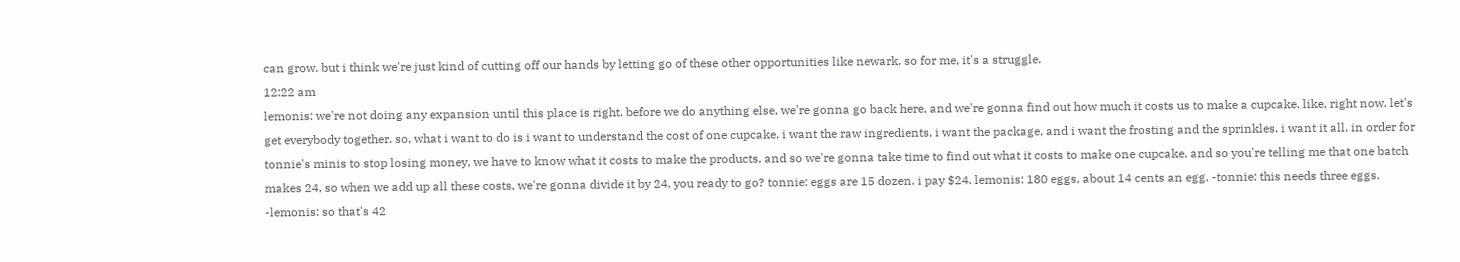can grow. but i think we're just kind of cutting off our hands by letting go of these other opportunities like newark. so for me, it's a struggle.
12:22 am
lemonis: we're not doing any expansion until this place is right. before we do anything else, we're gonna go back here, and we're gonna find out how much it costs us to make a cupcake. like, right now. let's get everybody together. so, what i want to do is i want to understand the cost of one cupcake. i want the raw ingredients, i want the package, and i want the frosting and the sprinkles. i want it all. in order for tonnie's minis to stop losing money, we have to know what it costs to make the products, and so we're gonna take time to find out what it costs to make one cupcake. and so you're telling me that one batch makes 24, so when we add up all these costs, we're gonna divide it by 24. you ready to go? tonnie: eggs are 15 dozen. i pay $24. lemonis: 180 eggs, about 14 cents an egg. -tonnie: this needs three eggs. -lemonis: so that's 42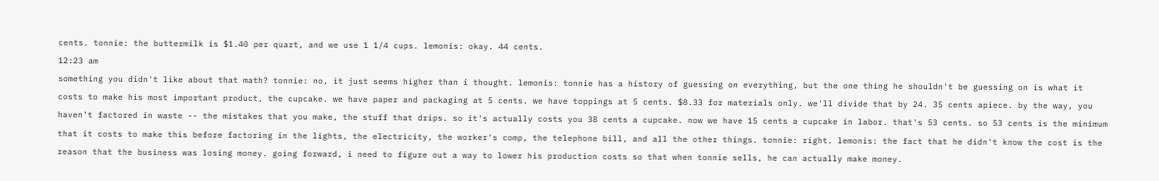cents. tonnie: the buttermilk is $1.40 per quart, and we use 1 1/4 cups. lemonis: okay. 44 cents.
12:23 am
something you didn't like about that math? tonnie: no, it just seems higher than i thought. lemonis: tonnie has a history of guessing on everything, but the one thing he shouldn't be guessing on is what it costs to make his most important product, the cupcake. we have paper and packaging at 5 cents. we have toppings at 5 cents. $8.33 for materials only. we'll divide that by 24. 35 cents apiece. by the way, you haven't factored in waste -- the mistakes that you make, the stuff that drips. so it's actually costs you 38 cents a cupcake. now we have 15 cents a cupcake in labor. that's 53 cents. so 53 cents is the minimum that it costs to make this before factoring in the lights, the electricity, the worker's comp, the telephone bill, and all the other things. tonnie: right. lemonis: the fact that he didn't know the cost is the reason that the business was losing money. going forward, i need to figure out a way to lower his production costs so that when tonnie sells, he can actually make money.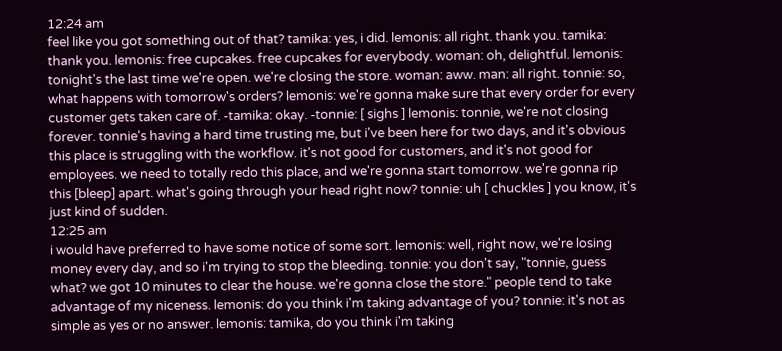12:24 am
feel like you got something out of that? tamika: yes, i did. lemonis: all right. thank you. tamika: thank you. lemonis: free cupcakes. free cupcakes for everybody. woman: oh, delightful. lemonis: tonight's the last time we're open. we're closing the store. woman: aww. man: all right. tonnie: so, what happens with tomorrow's orders? lemonis: we're gonna make sure that every order for every customer gets taken care of. -tamika: okay. -tonnie: [ sighs ] lemonis: tonnie, we're not closing forever. tonnie's having a hard time trusting me, but i've been here for two days, and it's obvious this place is struggling with the workflow. it's not good for customers, and it's not good for employees. we need to totally redo this place, and we're gonna start tomorrow. we're gonna rip this [bleep] apart. what's going through your head right now? tonnie: uh [ chuckles ] you know, it's just kind of sudden.
12:25 am
i would have preferred to have some notice of some sort. lemonis: well, right now, we're losing money every day, and so i'm trying to stop the bleeding. tonnie: you don't say, "tonnie, guess what? we got 10 minutes to clear the house. we're gonna close the store." people tend to take advantage of my niceness. lemonis: do you think i'm taking advantage of you? tonnie: it's not as simple as yes or no answer. lemonis: tamika, do you think i'm taking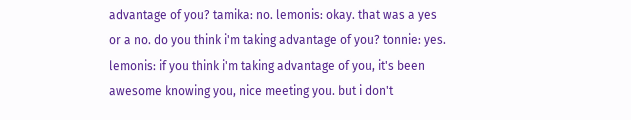advantage of you? tamika: no. lemonis: okay. that was a yes or a no. do you think i'm taking advantage of you? tonnie: yes. lemonis: if you think i'm taking advantage of you, it's been awesome knowing you, nice meeting you. but i don't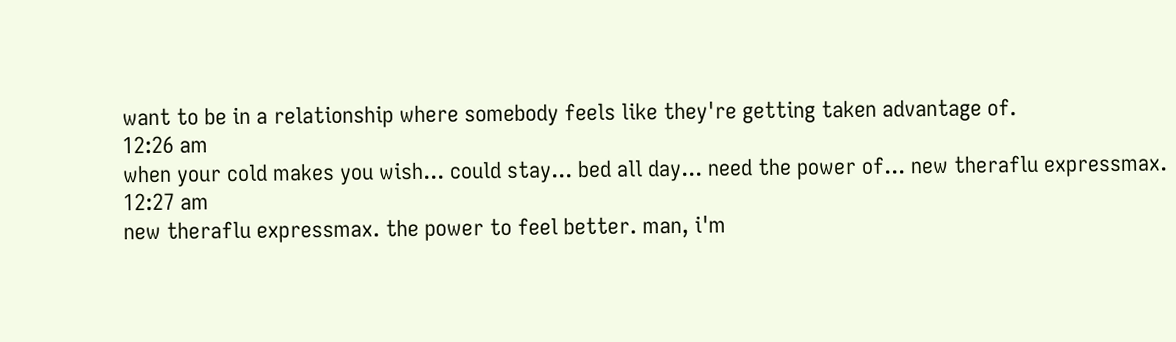want to be in a relationship where somebody feels like they're getting taken advantage of.
12:26 am
when your cold makes you wish... could stay... bed all day... need the power of... new theraflu expressmax.
12:27 am
new theraflu expressmax. the power to feel better. man, i'm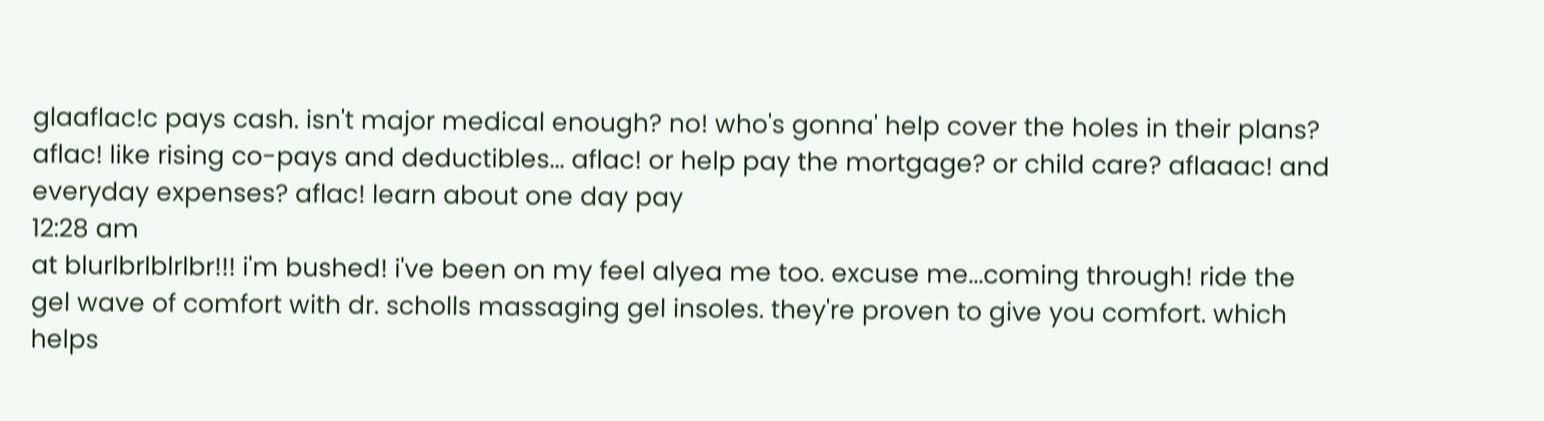glaaflac!c pays cash. isn't major medical enough? no! who's gonna' help cover the holes in their plans? aflac! like rising co-pays and deductibles... aflac! or help pay the mortgage? or child care? aflaaac! and everyday expenses? aflac! learn about one day pay
12:28 am
at blurlbrlblrlbr!!! i'm bushed! i've been on my feel alyea me too. excuse me...coming through! ride the gel wave of comfort with dr. scholls massaging gel insoles. they're proven to give you comfort. which helps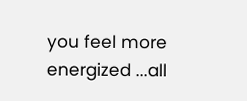you feel more energized ...all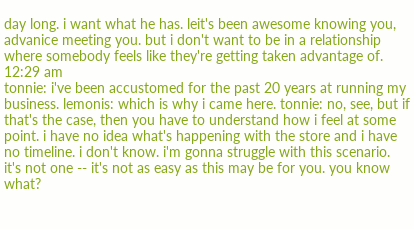day long. i want what he has. leit's been awesome knowing you, advanice meeting you. but i don't want to be in a relationship where somebody feels like they're getting taken advantage of.
12:29 am
tonnie: i've been accustomed for the past 20 years at running my business. lemonis: which is why i came here. tonnie: no, see, but if that's the case, then you have to understand how i feel at some point. i have no idea what's happening with the store and i have no timeline. i don't know. i'm gonna struggle with this scenario. it's not one -- it's not as easy as this may be for you. you know what?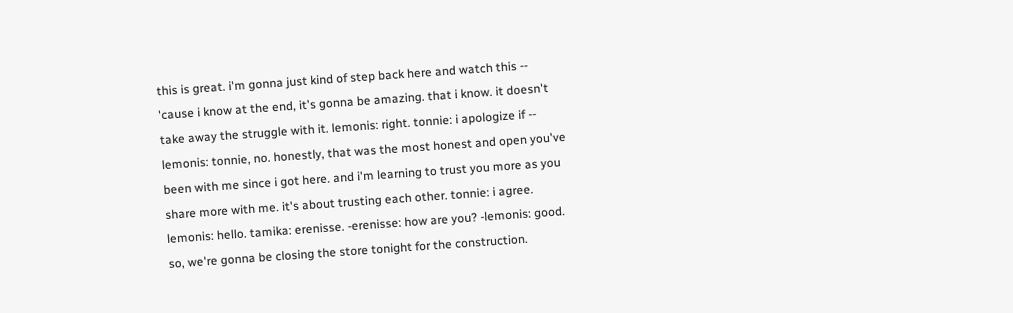this is great. i'm gonna just kind of step back here and watch this -- 'cause i know at the end, it's gonna be amazing. that i know. it doesn't take away the struggle with it. lemonis: right. tonnie: i apologize if -- lemonis: tonnie, no. honestly, that was the most honest and open you've been with me since i got here. and i'm learning to trust you more as you share more with me. it's about trusting each other. tonnie: i agree. lemonis: hello. tamika: erenisse. -erenisse: how are you? -lemonis: good. so, we're gonna be closing the store tonight for the construction.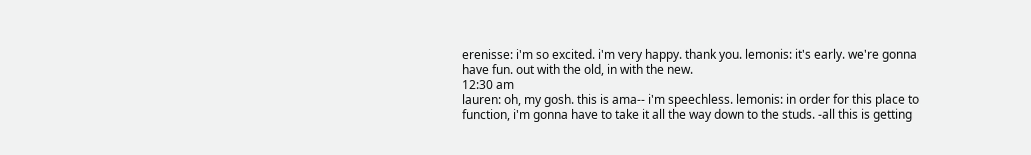erenisse: i'm so excited. i'm very happy. thank you. lemonis: it's early. we're gonna have fun. out with the old, in with the new.
12:30 am
lauren: oh, my gosh. this is ama-- i'm speechless. lemonis: in order for this place to function, i'm gonna have to take it all the way down to the studs. -all this is getting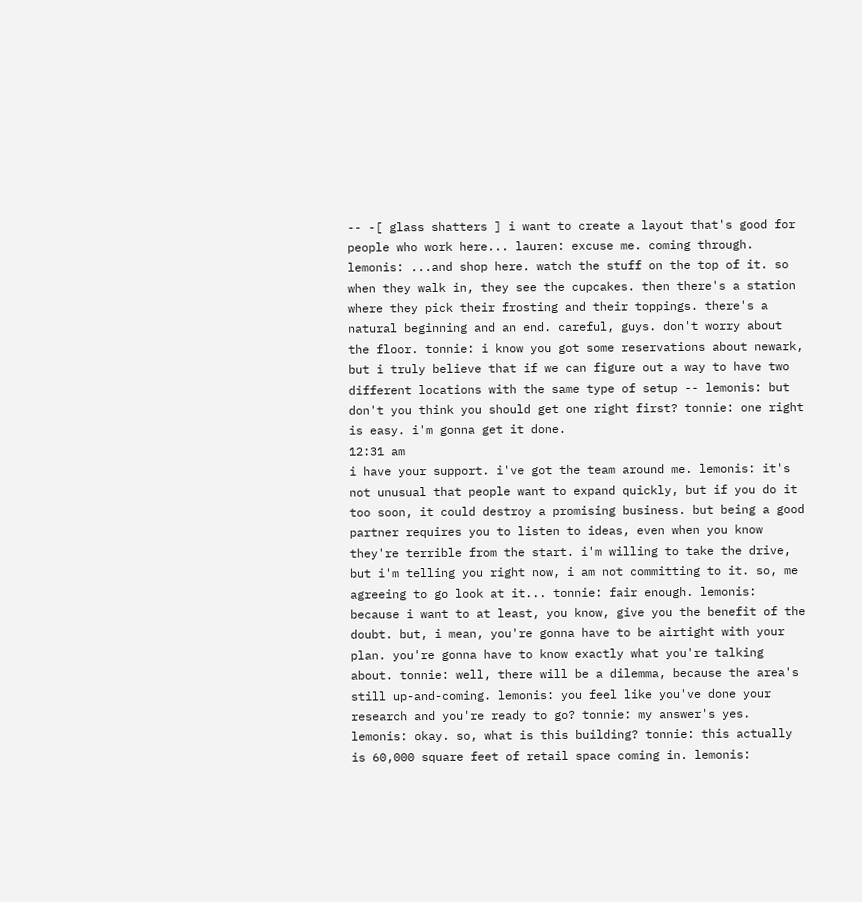-- -[ glass shatters ] i want to create a layout that's good for people who work here... lauren: excuse me. coming through. lemonis: ...and shop here. watch the stuff on the top of it. so when they walk in, they see the cupcakes. then there's a station where they pick their frosting and their toppings. there's a natural beginning and an end. careful, guys. don't worry about the floor. tonnie: i know you got some reservations about newark, but i truly believe that if we can figure out a way to have two different locations with the same type of setup -- lemonis: but don't you think you should get one right first? tonnie: one right is easy. i'm gonna get it done.
12:31 am
i have your support. i've got the team around me. lemonis: it's not unusual that people want to expand quickly, but if you do it too soon, it could destroy a promising business. but being a good partner requires you to listen to ideas, even when you know they're terrible from the start. i'm willing to take the drive, but i'm telling you right now, i am not committing to it. so, me agreeing to go look at it... tonnie: fair enough. lemonis: because i want to at least, you know, give you the benefit of the doubt. but, i mean, you're gonna have to be airtight with your plan. you're gonna have to know exactly what you're talking about. tonnie: well, there will be a dilemma, because the area's still up-and-coming. lemonis: you feel like you've done your research and you're ready to go? tonnie: my answer's yes. lemonis: okay. so, what is this building? tonnie: this actually is 60,000 square feet of retail space coming in. lemonis: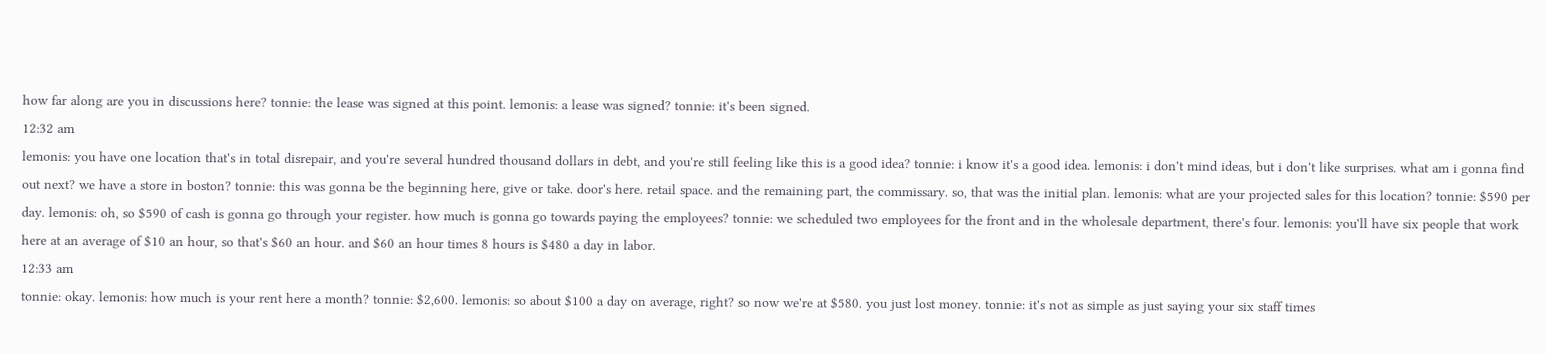how far along are you in discussions here? tonnie: the lease was signed at this point. lemonis: a lease was signed? tonnie: it's been signed.
12:32 am
lemonis: you have one location that's in total disrepair, and you're several hundred thousand dollars in debt, and you're still feeling like this is a good idea? tonnie: i know it's a good idea. lemonis: i don't mind ideas, but i don't like surprises. what am i gonna find out next? we have a store in boston? tonnie: this was gonna be the beginning here, give or take. door's here. retail space. and the remaining part, the commissary. so, that was the initial plan. lemonis: what are your projected sales for this location? tonnie: $590 per day. lemonis: oh, so $590 of cash is gonna go through your register. how much is gonna go towards paying the employees? tonnie: we scheduled two employees for the front and in the wholesale department, there's four. lemonis: you'll have six people that work here at an average of $10 an hour, so that's $60 an hour. and $60 an hour times 8 hours is $480 a day in labor.
12:33 am
tonnie: okay. lemonis: how much is your rent here a month? tonnie: $2,600. lemonis: so about $100 a day on average, right? so now we're at $580. you just lost money. tonnie: it's not as simple as just saying your six staff times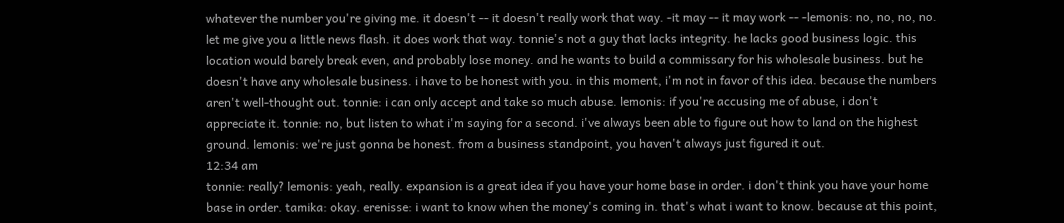whatever the number you're giving me. it doesn't -- it doesn't really work that way. -it may -- it may work -- -lemonis: no, no, no, no. let me give you a little news flash. it does work that way. tonnie's not a guy that lacks integrity. he lacks good business logic. this location would barely break even, and probably lose money. and he wants to build a commissary for his wholesale business. but he doesn't have any wholesale business. i have to be honest with you. in this moment, i'm not in favor of this idea. because the numbers aren't well-thought out. tonnie: i can only accept and take so much abuse. lemonis: if you're accusing me of abuse, i don't appreciate it. tonnie: no, but listen to what i'm saying for a second. i've always been able to figure out how to land on the highest ground. lemonis: we're just gonna be honest. from a business standpoint, you haven't always just figured it out.
12:34 am
tonnie: really? lemonis: yeah, really. expansion is a great idea if you have your home base in order. i don't think you have your home base in order. tamika: okay. erenisse: i want to know when the money's coming in. that's what i want to know. because at this point,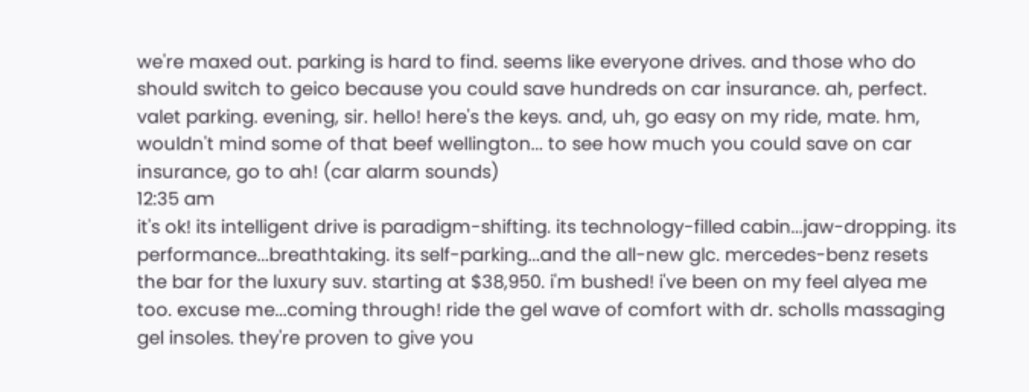we're maxed out. parking is hard to find. seems like everyone drives. and those who do should switch to geico because you could save hundreds on car insurance. ah, perfect. valet parking. evening, sir. hello! here's the keys. and, uh, go easy on my ride, mate. hm, wouldn't mind some of that beef wellington... to see how much you could save on car insurance, go to ah! (car alarm sounds)
12:35 am
it's ok! its intelligent drive is paradigm-shifting. its technology-filled cabin...jaw-dropping. its performance...breathtaking. its self-parking...and the all-new glc. mercedes-benz resets the bar for the luxury suv. starting at $38,950. i'm bushed! i've been on my feel alyea me too. excuse me...coming through! ride the gel wave of comfort with dr. scholls massaging gel insoles. they're proven to give you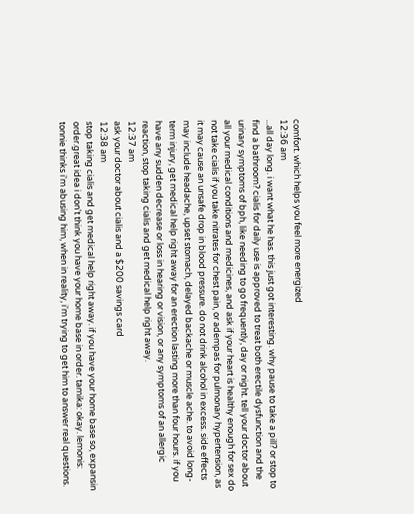comfort. which helps you feel more energized
12:36 am
...all day long. i want what he has. this just got interesting. why pause to take a pill? or stop to find a bathroom? cialis for daily use is approved to treat both erectile dysfunction and the urinary symptoms of bph, like needing to go frequently, day or night. tell your doctor about all your medical conditions and medicines, and ask if your heart is healthy enough for sex do not take cialis if you take nitrates for chest pain, or adempas for pulmonary hypertension, as it may cause an unsafe drop in blood pressure. do not drink alcohol in excess. side effects may include headache, upset stomach, delayed backache or muscle ache. to avoid long-term injury, get medical help right away for an erection lasting more than four hours. if you have any sudden decrease or loss in hearing or vision, or any symptoms of an allergic reaction, stop taking cialis and get medical help right away.
12:37 am
ask your doctor about cialis and a $200 savings card
12:38 am
stop taking cialis and get medical help right away. if you have your home base so, expansin order.great idea i don't think you have your home base in order. tamika: okay. lemonis: tonnie thinks i'm abusing him, when in reality, i'm trying to get him to answer real questions.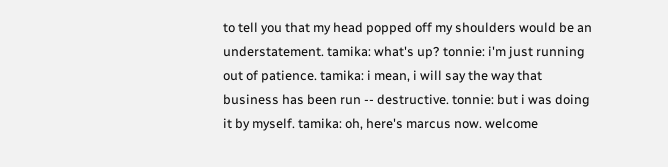to tell you that my head popped off my shoulders would be an understatement. tamika: what's up? tonnie: i'm just running out of patience. tamika: i mean, i will say the way that business has been run -- destructive. tonnie: but i was doing it by myself. tamika: oh, here's marcus now. welcome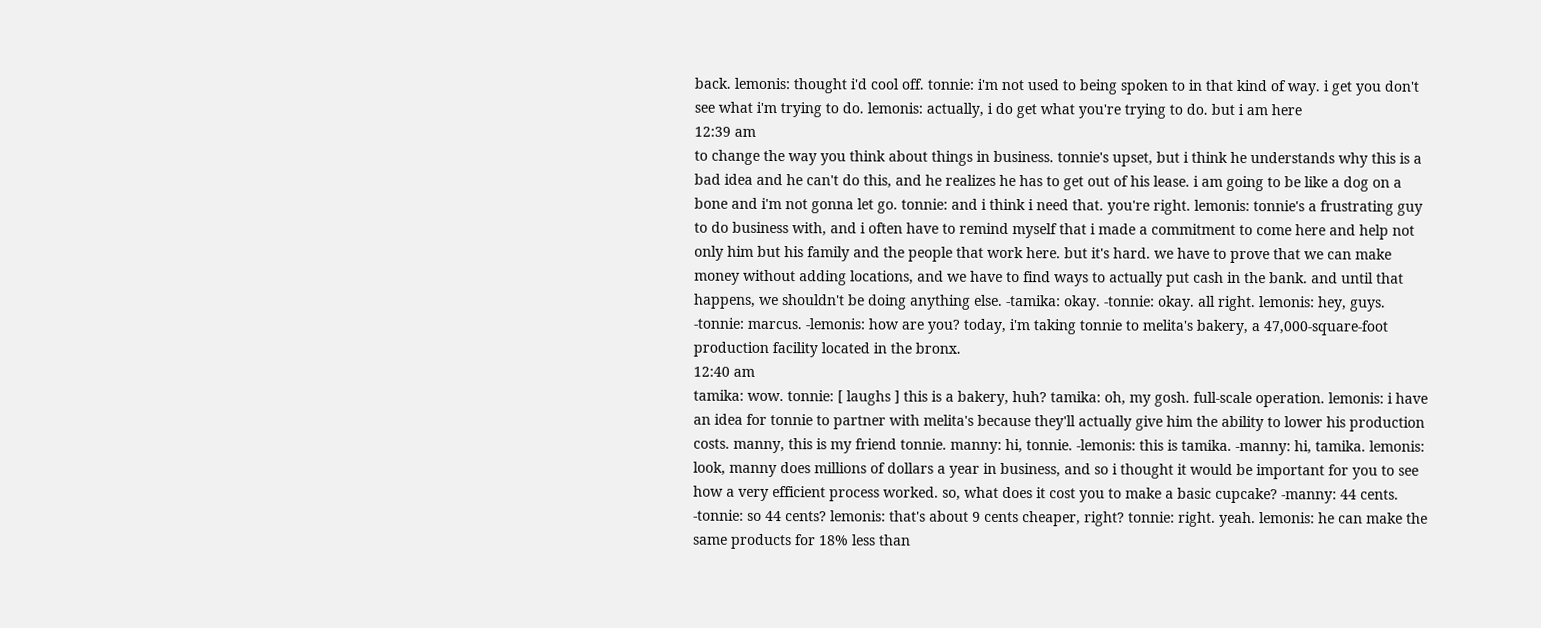back. lemonis: thought i'd cool off. tonnie: i'm not used to being spoken to in that kind of way. i get you don't see what i'm trying to do. lemonis: actually, i do get what you're trying to do. but i am here
12:39 am
to change the way you think about things in business. tonnie's upset, but i think he understands why this is a bad idea and he can't do this, and he realizes he has to get out of his lease. i am going to be like a dog on a bone and i'm not gonna let go. tonnie: and i think i need that. you're right. lemonis: tonnie's a frustrating guy to do business with, and i often have to remind myself that i made a commitment to come here and help not only him but his family and the people that work here. but it's hard. we have to prove that we can make money without adding locations, and we have to find ways to actually put cash in the bank. and until that happens, we shouldn't be doing anything else. -tamika: okay. -tonnie: okay. all right. lemonis: hey, guys. -tonnie: marcus. -lemonis: how are you? today, i'm taking tonnie to melita's bakery, a 47,000-square-foot production facility located in the bronx.
12:40 am
tamika: wow. tonnie: [ laughs ] this is a bakery, huh? tamika: oh, my gosh. full-scale operation. lemonis: i have an idea for tonnie to partner with melita's because they'll actually give him the ability to lower his production costs. manny, this is my friend tonnie. manny: hi, tonnie. -lemonis: this is tamika. -manny: hi, tamika. lemonis: look, manny does millions of dollars a year in business, and so i thought it would be important for you to see how a very efficient process worked. so, what does it cost you to make a basic cupcake? -manny: 44 cents. -tonnie: so 44 cents? lemonis: that's about 9 cents cheaper, right? tonnie: right. yeah. lemonis: he can make the same products for 18% less than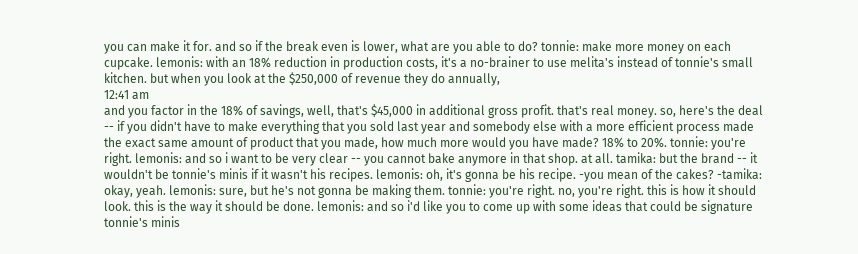you can make it for. and so if the break even is lower, what are you able to do? tonnie: make more money on each cupcake. lemonis: with an 18% reduction in production costs, it's a no-brainer to use melita's instead of tonnie's small kitchen. but when you look at the $250,000 of revenue they do annually,
12:41 am
and you factor in the 18% of savings, well, that's $45,000 in additional gross profit. that's real money. so, here's the deal -- if you didn't have to make everything that you sold last year and somebody else with a more efficient process made the exact same amount of product that you made, how much more would you have made? 18% to 20%. tonnie: you're right. lemonis: and so i want to be very clear -- you cannot bake anymore in that shop. at all. tamika: but the brand -- it wouldn't be tonnie's minis if it wasn't his recipes. lemonis: oh, it's gonna be his recipe. -you mean of the cakes? -tamika: okay, yeah. lemonis: sure, but he's not gonna be making them. tonnie: you're right. no, you're right. this is how it should look. this is the way it should be done. lemonis: and so i'd like you to come up with some ideas that could be signature tonnie's minis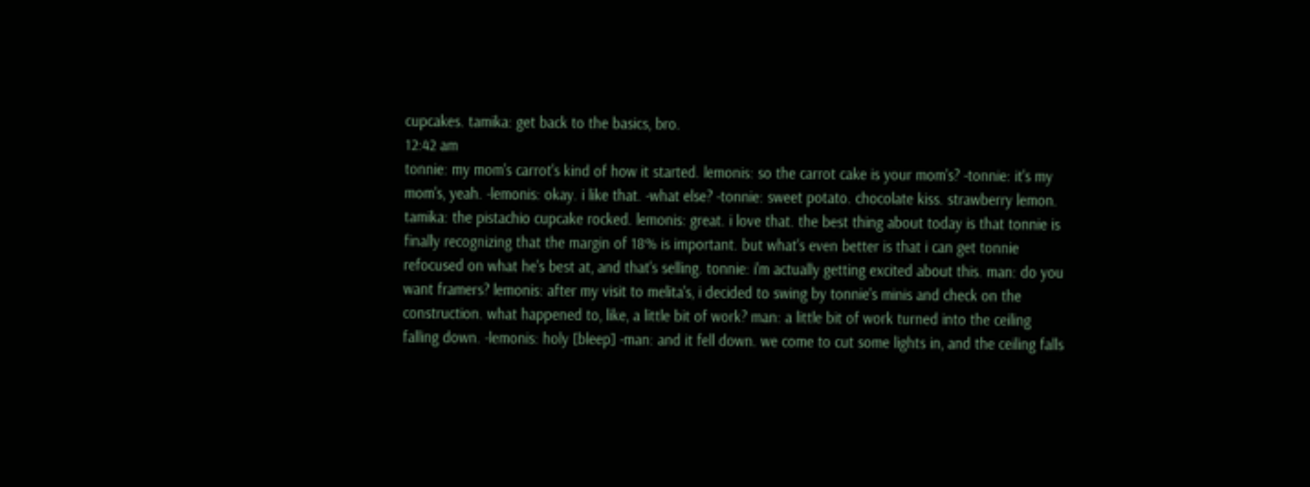cupcakes. tamika: get back to the basics, bro.
12:42 am
tonnie: my mom's carrot's kind of how it started. lemonis: so the carrot cake is your mom's? -tonnie: it's my mom's, yeah. -lemonis: okay. i like that. -what else? -tonnie: sweet potato. chocolate kiss. strawberry lemon. tamika: the pistachio cupcake rocked. lemonis: great. i love that. the best thing about today is that tonnie is finally recognizing that the margin of 18% is important. but what's even better is that i can get tonnie refocused on what he's best at, and that's selling. tonnie: i'm actually getting excited about this. man: do you want framers? lemonis: after my visit to melita's, i decided to swing by tonnie's minis and check on the construction. what happened to, like, a little bit of work? man: a little bit of work turned into the ceiling falling down. -lemonis: holy [bleep] -man: and it fell down. we come to cut some lights in, and the ceiling falls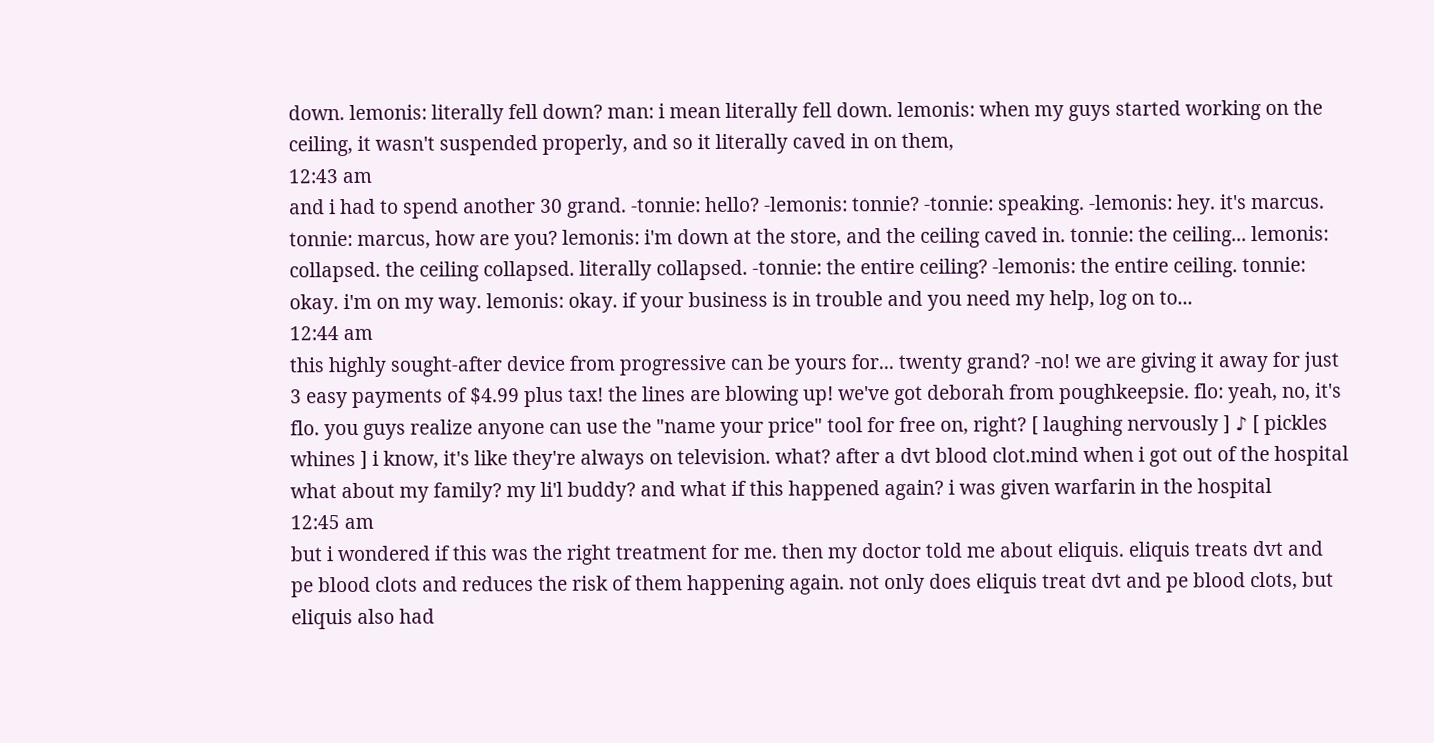down. lemonis: literally fell down? man: i mean literally fell down. lemonis: when my guys started working on the ceiling, it wasn't suspended properly, and so it literally caved in on them,
12:43 am
and i had to spend another 30 grand. -tonnie: hello? -lemonis: tonnie? -tonnie: speaking. -lemonis: hey. it's marcus. tonnie: marcus, how are you? lemonis: i'm down at the store, and the ceiling caved in. tonnie: the ceiling... lemonis: collapsed. the ceiling collapsed. literally collapsed. -tonnie: the entire ceiling? -lemonis: the entire ceiling. tonnie: okay. i'm on my way. lemonis: okay. if your business is in trouble and you need my help, log on to...
12:44 am
this highly sought-after device from progressive can be yours for... twenty grand? -no! we are giving it away for just 3 easy payments of $4.99 plus tax! the lines are blowing up! we've got deborah from poughkeepsie. flo: yeah, no, it's flo. you guys realize anyone can use the "name your price" tool for free on, right? [ laughing nervously ] ♪ [ pickles whines ] i know, it's like they're always on television. what? after a dvt blood clot.mind when i got out of the hospital what about my family? my li'l buddy? and what if this happened again? i was given warfarin in the hospital
12:45 am
but i wondered if this was the right treatment for me. then my doctor told me about eliquis. eliquis treats dvt and pe blood clots and reduces the risk of them happening again. not only does eliquis treat dvt and pe blood clots, but eliquis also had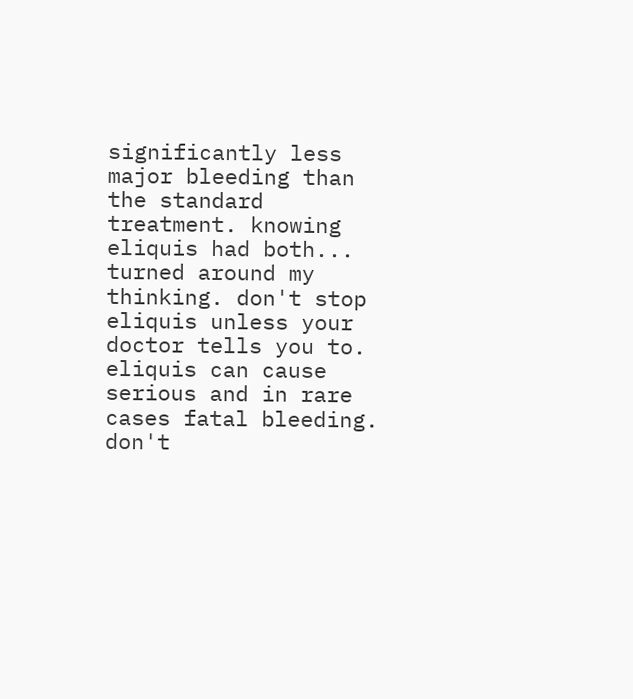significantly less major bleeding than the standard treatment. knowing eliquis had both... turned around my thinking. don't stop eliquis unless your doctor tells you to. eliquis can cause serious and in rare cases fatal bleeding. don't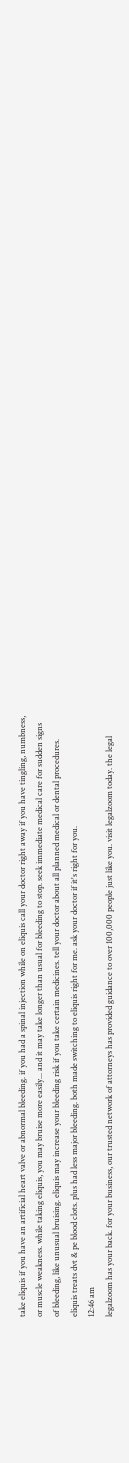take eliquis if you have an artificial heart valve or abnormal bleeding. if you had a spinal injection while on eliquis call your doctor right away if you have tingling, numbness, or muscle weakness. while taking eliquis, you may bruise more easily... and it may take longer than usual for bleeding to stop. seek immediate medical care for sudden signs of bleeding, like unusual bruising. eliquis may increase your bleeding risk if you take certain medicines. tell your doctor about all planned medical or dental procedures. eliquis treats dvt & pe blood clots. plus had less major bleeding. both made switching to eliquis right for me. ask your doctor if it's right for you.
12:46 am
legalzoom has your back. for your business, our trusted network of attorneys has provided guidance to over 100,000 people just like you. visit legalzoom today. the legal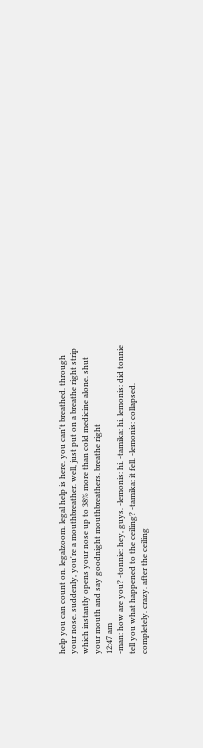help you can count on. legalzoom. legal help is here. you can't breathed. through your nose. suddenly, you're a mouthbreather. well, just put on a breathe right strip which instantly opens your nose up to 38% more than cold medicine alone. shut your mouth and say goodnight mouthbreathers. breathe right
12:47 am
-man: how are you? -tonnie: hey, guys. -lemonis: hi. -tamika: hi. lemonis: did tonnie tell you what happened to the ceiling? -tamika: it fell. -lemonis: collapsed. completely. crazy. after the ceiling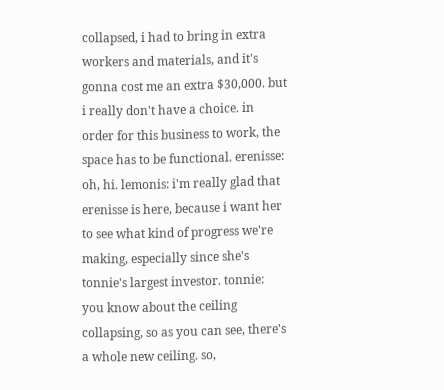collapsed, i had to bring in extra workers and materials, and it's gonna cost me an extra $30,000. but i really don't have a choice. in order for this business to work, the space has to be functional. erenisse: oh, hi. lemonis: i'm really glad that erenisse is here, because i want her to see what kind of progress we're making, especially since she's tonnie's largest investor. tonnie: you know about the ceiling collapsing, so as you can see, there's a whole new ceiling. so,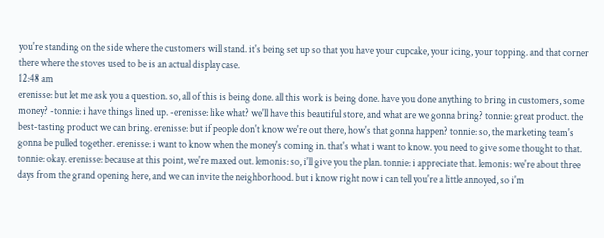you're standing on the side where the customers will stand. it's being set up so that you have your cupcake, your icing, your topping. and that corner there where the stoves used to be is an actual display case.
12:48 am
erenisse: but let me ask you a question. so, all of this is being done. all this work is being done. have you done anything to bring in customers, some money? -tonnie: i have things lined up. -erenisse: like what? we'll have this beautiful store, and what are we gonna bring? tonnie: great product. the best-tasting product we can bring. erenisse: but if people don't know we're out there, how's that gonna happen? tonnie: so, the marketing team's gonna be pulled together. erenisse: i want to know when the money's coming in. that's what i want to know. you need to give some thought to that. tonnie: okay. erenisse: because at this point, we're maxed out. lemonis: so, i'll give you the plan. tonnie: i appreciate that. lemonis: we're about three days from the grand opening here, and we can invite the neighborhood. but i know right now i can tell you're a little annoyed, so i'm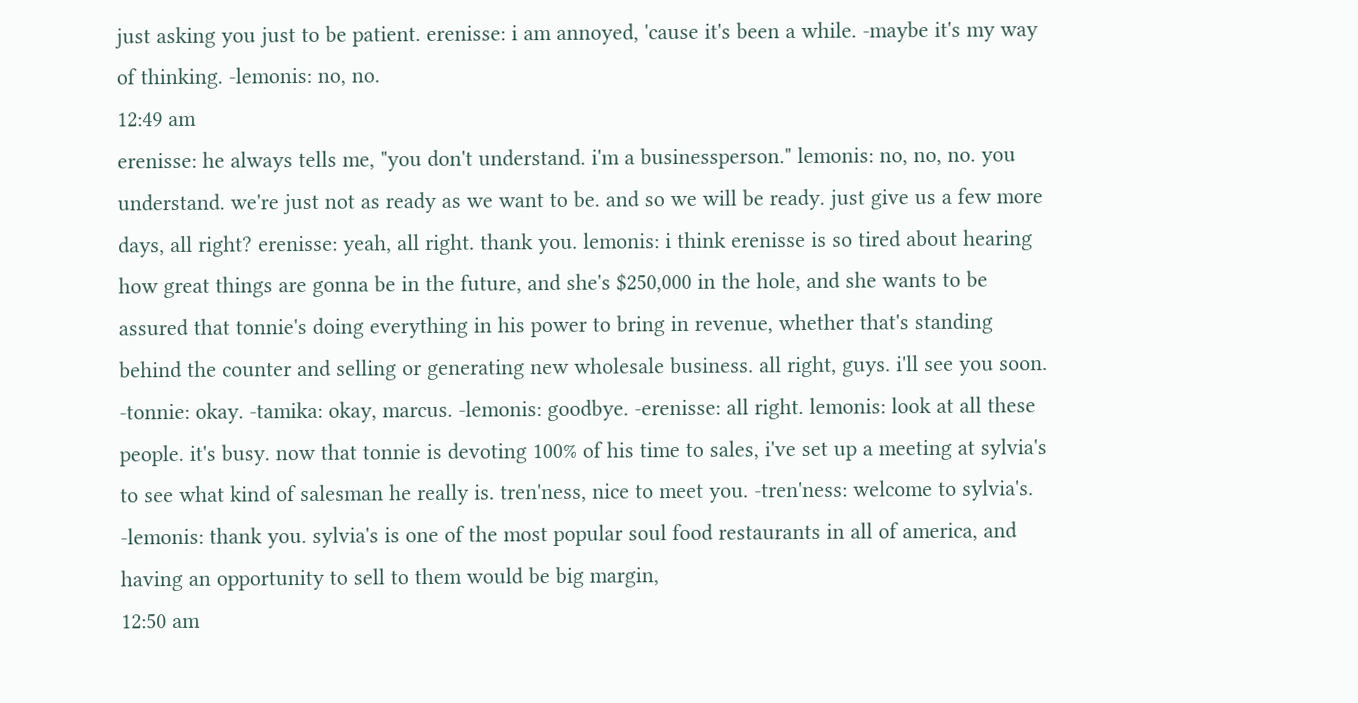just asking you just to be patient. erenisse: i am annoyed, 'cause it's been a while. -maybe it's my way of thinking. -lemonis: no, no.
12:49 am
erenisse: he always tells me, "you don't understand. i'm a businessperson." lemonis: no, no, no. you understand. we're just not as ready as we want to be. and so we will be ready. just give us a few more days, all right? erenisse: yeah, all right. thank you. lemonis: i think erenisse is so tired about hearing how great things are gonna be in the future, and she's $250,000 in the hole, and she wants to be assured that tonnie's doing everything in his power to bring in revenue, whether that's standing behind the counter and selling or generating new wholesale business. all right, guys. i'll see you soon. -tonnie: okay. -tamika: okay, marcus. -lemonis: goodbye. -erenisse: all right. lemonis: look at all these people. it's busy. now that tonnie is devoting 100% of his time to sales, i've set up a meeting at sylvia's to see what kind of salesman he really is. tren'ness, nice to meet you. -tren'ness: welcome to sylvia's. -lemonis: thank you. sylvia's is one of the most popular soul food restaurants in all of america, and having an opportunity to sell to them would be big margin,
12:50 am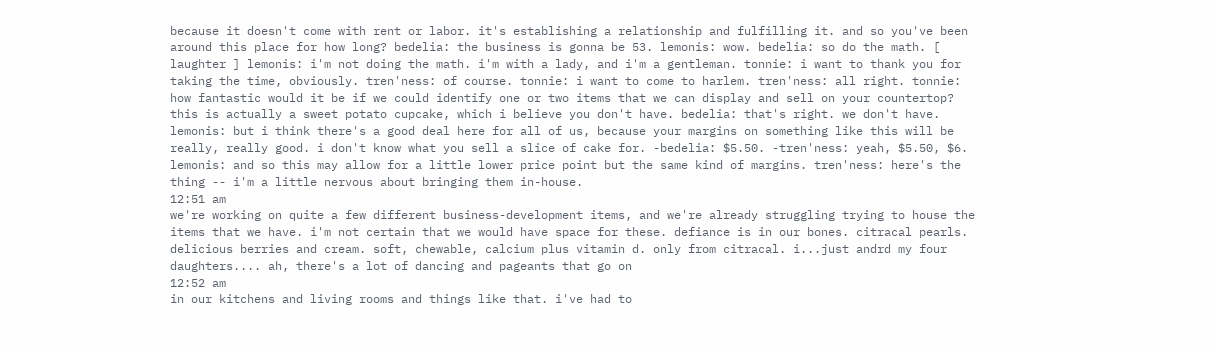because it doesn't come with rent or labor. it's establishing a relationship and fulfilling it. and so you've been around this place for how long? bedelia: the business is gonna be 53. lemonis: wow. bedelia: so do the math. [ laughter ] lemonis: i'm not doing the math. i'm with a lady, and i'm a gentleman. tonnie: i want to thank you for taking the time, obviously. tren'ness: of course. tonnie: i want to come to harlem. tren'ness: all right. tonnie: how fantastic would it be if we could identify one or two items that we can display and sell on your countertop? this is actually a sweet potato cupcake, which i believe you don't have. bedelia: that's right. we don't have. lemonis: but i think there's a good deal here for all of us, because your margins on something like this will be really, really good. i don't know what you sell a slice of cake for. -bedelia: $5.50. -tren'ness: yeah, $5.50, $6. lemonis: and so this may allow for a little lower price point but the same kind of margins. tren'ness: here's the thing -- i'm a little nervous about bringing them in-house.
12:51 am
we're working on quite a few different business-development items, and we're already struggling trying to house the items that we have. i'm not certain that we would have space for these. defiance is in our bones. citracal pearls. delicious berries and cream. soft, chewable, calcium plus vitamin d. only from citracal. i...just andrd my four daughters.... ah, there's a lot of dancing and pageants that go on
12:52 am
in our kitchens and living rooms and things like that. i've had to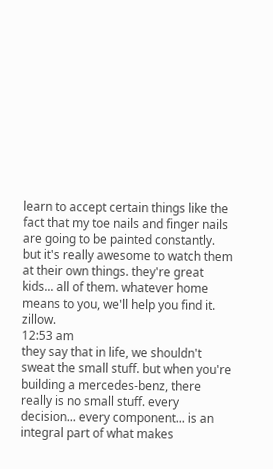learn to accept certain things like the fact that my toe nails and finger nails are going to be painted constantly. but it's really awesome to watch them at their own things. they're great kids... all of them. whatever home means to you, we'll help you find it. zillow.
12:53 am
they say that in life, we shouldn't sweat the small stuff. but when you're building a mercedes-benz, there really is no small stuff. every decision... every component... is an integral part of what makes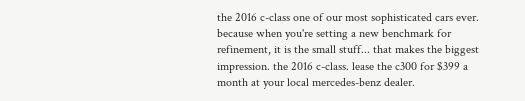the 2016 c-class one of our most sophisticated cars ever. because when you're setting a new benchmark for refinement, it is the small stuff... that makes the biggest impression. the 2016 c-class. lease the c300 for $399 a month at your local mercedes-benz dealer.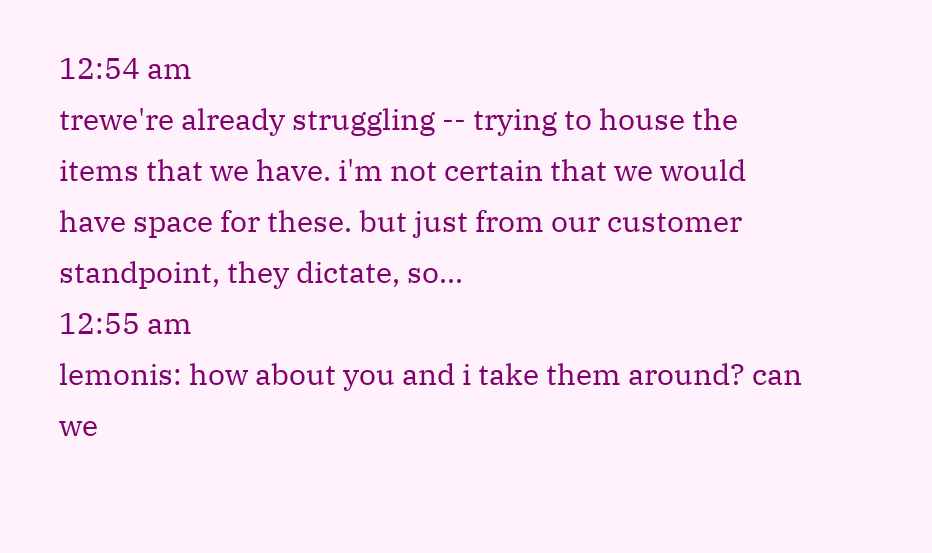12:54 am
trewe're already struggling -- trying to house the items that we have. i'm not certain that we would have space for these. but just from our customer standpoint, they dictate, so...
12:55 am
lemonis: how about you and i take them around? can we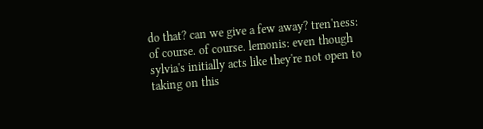do that? can we give a few away? tren'ness: of course. of course. lemonis: even though sylvia's initially acts like they're not open to taking on this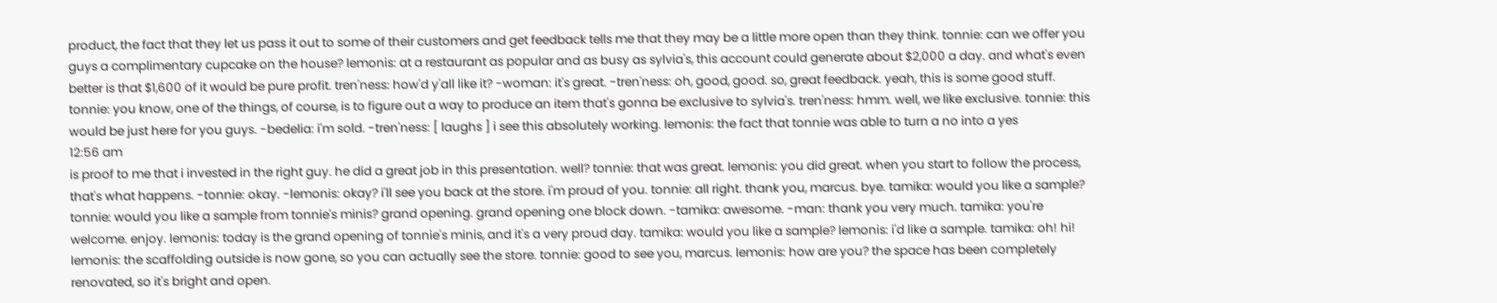product, the fact that they let us pass it out to some of their customers and get feedback tells me that they may be a little more open than they think. tonnie: can we offer you guys a complimentary cupcake on the house? lemonis: at a restaurant as popular and as busy as sylvia's, this account could generate about $2,000 a day. and what's even better is that $1,600 of it would be pure profit. tren'ness: how'd y'all like it? -woman: it's great. -tren'ness: oh, good, good. so, great feedback. yeah, this is some good stuff. tonnie: you know, one of the things, of course, is to figure out a way to produce an item that's gonna be exclusive to sylvia's. tren'ness: hmm. well, we like exclusive. tonnie: this would be just here for you guys. -bedelia: i'm sold. -tren'ness: [ laughs ] i see this absolutely working. lemonis: the fact that tonnie was able to turn a no into a yes
12:56 am
is proof to me that i invested in the right guy. he did a great job in this presentation. well? tonnie: that was great. lemonis: you did great. when you start to follow the process, that's what happens. -tonnie: okay. -lemonis: okay? i'll see you back at the store. i'm proud of you. tonnie: all right. thank you, marcus. bye. tamika: would you like a sample? tonnie: would you like a sample from tonnie's minis? grand opening. grand opening one block down. -tamika: awesome. -man: thank you very much. tamika: you're welcome. enjoy. lemonis: today is the grand opening of tonnie's minis, and it's a very proud day. tamika: would you like a sample? lemonis: i'd like a sample. tamika: oh! hi! lemonis: the scaffolding outside is now gone, so you can actually see the store. tonnie: good to see you, marcus. lemonis: how are you? the space has been completely renovated, so it's bright and open.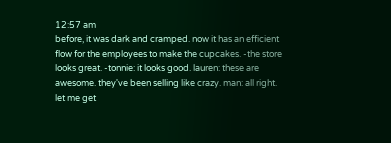12:57 am
before, it was dark and cramped. now it has an efficient flow for the employees to make the cupcakes. -the store looks great. -tonnie: it looks good. lauren: these are awesome. they've been selling like crazy. man: all right. let me get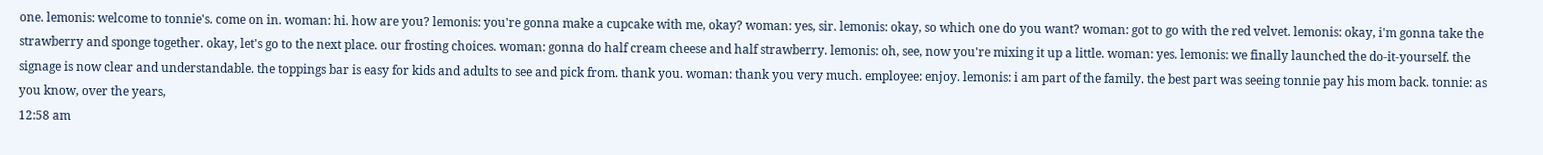one. lemonis: welcome to tonnie's. come on in. woman: hi. how are you? lemonis: you're gonna make a cupcake with me, okay? woman: yes, sir. lemonis: okay, so which one do you want? woman: got to go with the red velvet. lemonis: okay, i'm gonna take the strawberry and sponge together. okay, let's go to the next place. our frosting choices. woman: gonna do half cream cheese and half strawberry. lemonis: oh, see, now you're mixing it up a little. woman: yes. lemonis: we finally launched the do-it-yourself. the signage is now clear and understandable. the toppings bar is easy for kids and adults to see and pick from. thank you. woman: thank you very much. employee: enjoy. lemonis: i am part of the family. the best part was seeing tonnie pay his mom back. tonnie: as you know, over the years,
12:58 am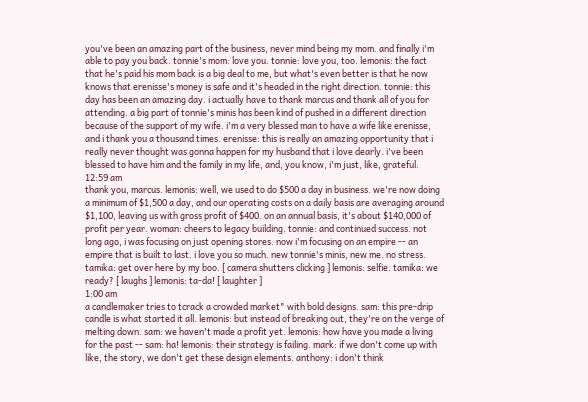you've been an amazing part of the business, never mind being my mom. and finally i'm able to pay you back. tonnie's mom: love you. tonnie: love you, too. lemonis: the fact that he's paid his mom back is a big deal to me, but what's even better is that he now knows that erenisse's money is safe and it's headed in the right direction. tonnie: this day has been an amazing day. i actually have to thank marcus and thank all of you for attending. a big part of tonnie's minis has been kind of pushed in a different direction because of the support of my wife. i'm a very blessed man to have a wife like erenisse, and i thank you a thousand times. erenisse: this is really an amazing opportunity that i really never thought was gonna happen for my husband that i love dearly. i've been blessed to have him and the family in my life, and, you know, i'm just, like, grateful.
12:59 am
thank you, marcus. lemonis: well, we used to do $500 a day in business. we're now doing a minimum of $1,500 a day, and our operating costs on a daily basis are averaging around $1,100, leaving us with gross profit of $400. on an annual basis, it's about $140,000 of profit per year. woman: cheers to legacy building. tonnie: and continued success. not long ago, i was focusing on just opening stores. now i'm focusing on an empire -- an empire that is built to last. i love you so much. new tonnie's minis, new me. no stress. tamika: get over here by my boo. [ camera shutters clicking ] lemonis: selfie. tamika: we ready? [ laughs ] lemonis: ta-da! [ laughter ]
1:00 am
a candlemaker tries to tcrack a crowded market" with bold designs. sam: this pre-drip candle is what started it all. lemonis: but instead of breaking out, they're on the verge of melting down. sam: we haven't made a profit yet. lemonis: how have you made a living for the past -- sam: ha! lemonis: their strategy is failing. mark: if we don't come up with like, the story, we don't get these design elements. anthony: i don't think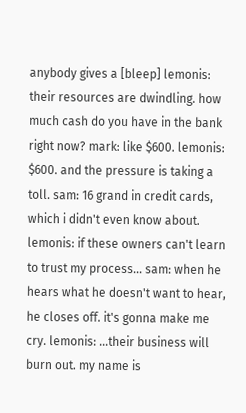anybody gives a [bleep] lemonis: their resources are dwindling. how much cash do you have in the bank right now? mark: like $600. lemonis: $600. and the pressure is taking a toll. sam: 16 grand in credit cards, which i didn't even know about. lemonis: if these owners can't learn to trust my process... sam: when he hears what he doesn't want to hear, he closes off. it's gonna make me cry. lemonis: ...their business will burn out. my name is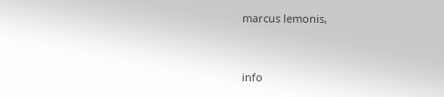marcus lemonis,


info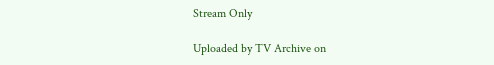Stream Only

Uploaded by TV Archive on